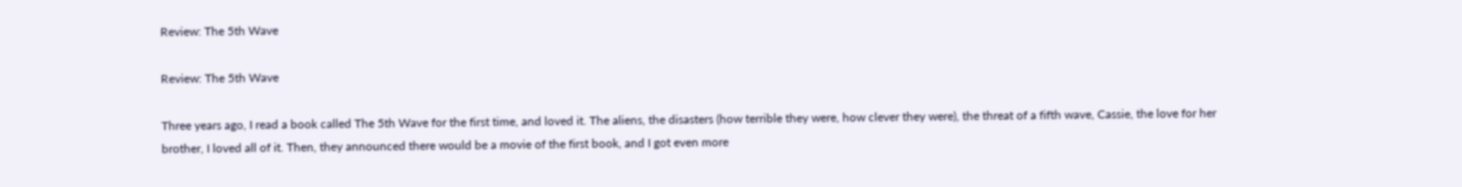Review: The 5th Wave

Review: The 5th Wave

Three years ago, I read a book called The 5th Wave for the first time, and loved it. The aliens, the disasters (how terrible they were, how clever they were), the threat of a fifth wave, Cassie, the love for her brother, I loved all of it. Then, they announced there would be a movie of the first book, and I got even more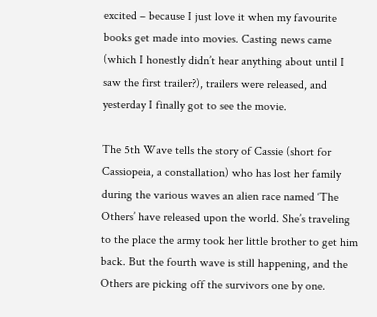excited – because I just love it when my favourite books get made into movies. Casting news came (which I honestly didn’t hear anything about until I saw the first trailer?), trailers were released, and yesterday I finally got to see the movie.

The 5th Wave tells the story of Cassie (short for Cassiopeia, a constallation) who has lost her family during the various waves an alien race named ‘The Others’ have released upon the world. She’s traveling to the place the army took her little brother to get him back. But the fourth wave is still happening, and the Others are picking off the survivors one by one.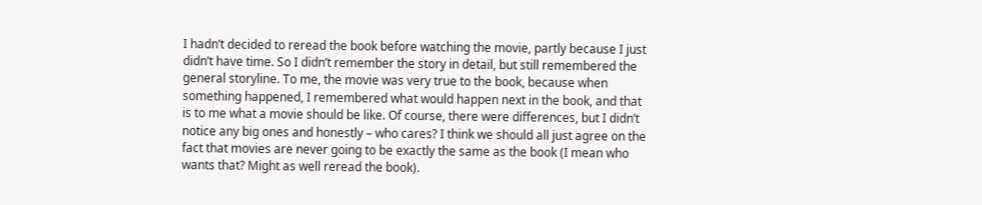I hadn’t decided to reread the book before watching the movie, partly because I just didn’t have time. So I didn’t remember the story in detail, but still remembered the general storyline. To me, the movie was very true to the book, because when something happened, I remembered what would happen next in the book, and that is to me what a movie should be like. Of course, there were differences, but I didn’t notice any big ones and honestly – who cares? I think we should all just agree on the fact that movies are never going to be exactly the same as the book (I mean who wants that? Might as well reread the book).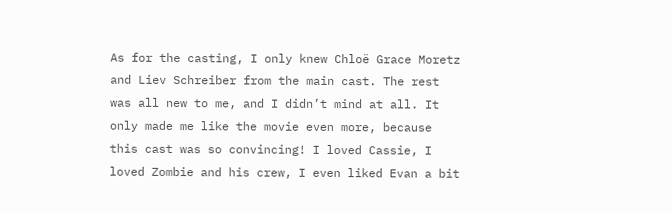As for the casting, I only knew Chloë Grace Moretz and Liev Schreiber from the main cast. The rest was all new to me, and I didn’t mind at all. It only made me like the movie even more, because this cast was so convincing! I loved Cassie, I loved Zombie and his crew, I even liked Evan a bit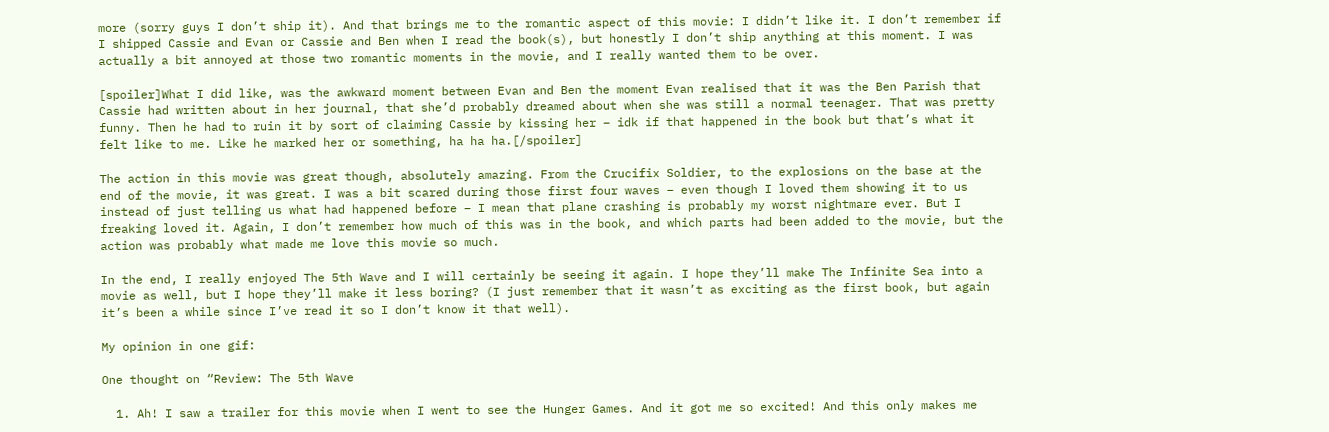more (sorry guys I don’t ship it). And that brings me to the romantic aspect of this movie: I didn’t like it. I don’t remember if I shipped Cassie and Evan or Cassie and Ben when I read the book(s), but honestly I don’t ship anything at this moment. I was actually a bit annoyed at those two romantic moments in the movie, and I really wanted them to be over.

[spoiler]What I did like, was the awkward moment between Evan and Ben the moment Evan realised that it was the Ben Parish that Cassie had written about in her journal, that she’d probably dreamed about when she was still a normal teenager. That was pretty funny. Then he had to ruin it by sort of claiming Cassie by kissing her – idk if that happened in the book but that’s what it felt like to me. Like he marked her or something, ha ha ha.[/spoiler]

The action in this movie was great though, absolutely amazing. From the Crucifix Soldier, to the explosions on the base at the end of the movie, it was great. I was a bit scared during those first four waves – even though I loved them showing it to us instead of just telling us what had happened before – I mean that plane crashing is probably my worst nightmare ever. But I freaking loved it. Again, I don’t remember how much of this was in the book, and which parts had been added to the movie, but the action was probably what made me love this movie so much.

In the end, I really enjoyed The 5th Wave and I will certainly be seeing it again. I hope they’ll make The Infinite Sea into a movie as well, but I hope they’ll make it less boring? (I just remember that it wasn’t as exciting as the first book, but again it’s been a while since I’ve read it so I don’t know it that well).

My opinion in one gif:

One thought on “Review: The 5th Wave

  1. Ah! I saw a trailer for this movie when I went to see the Hunger Games. And it got me so excited! And this only makes me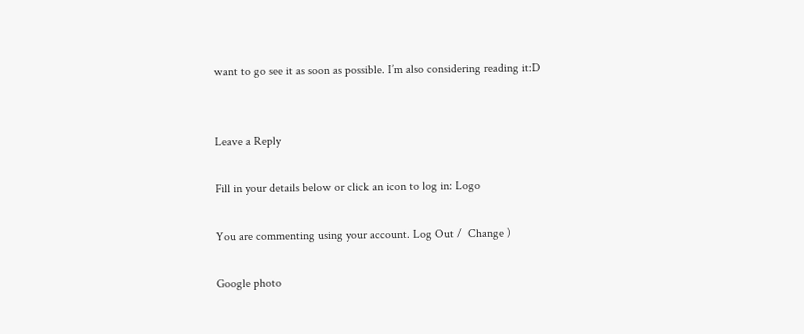want to go see it as soon as possible. I’m also considering reading it:D


Leave a Reply

Fill in your details below or click an icon to log in: Logo

You are commenting using your account. Log Out /  Change )

Google photo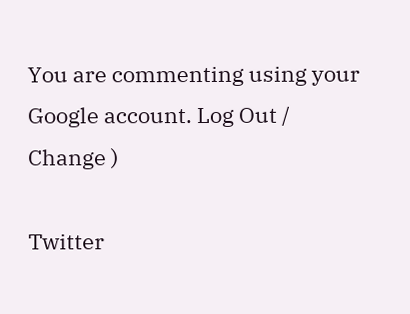You are commenting using your Google account. Log Out /  Change )

Twitter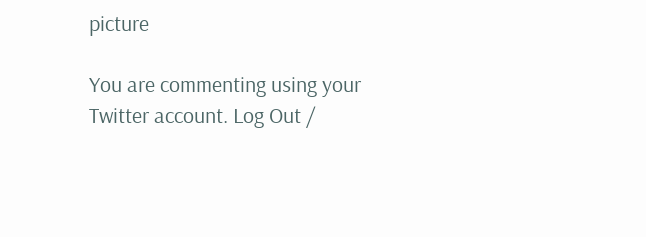picture

You are commenting using your Twitter account. Log Out /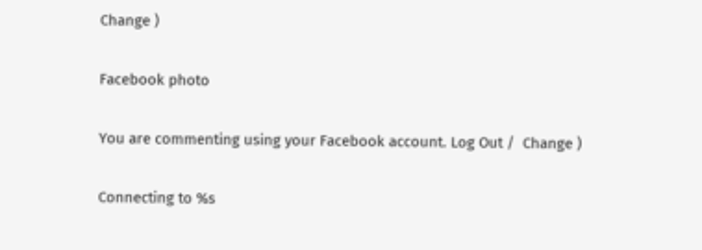Change )

Facebook photo

You are commenting using your Facebook account. Log Out /  Change )

Connecting to %s